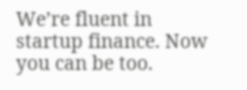We’re fluent in startup finance. Now you can be too.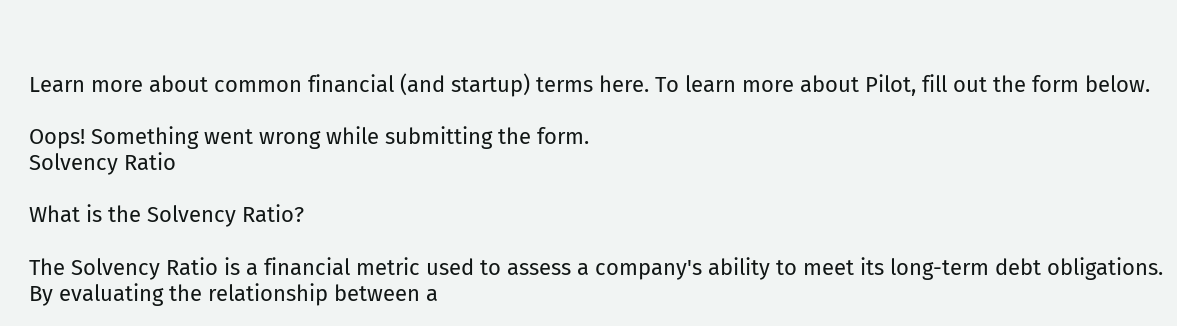Learn more about common financial (and startup) terms here. To learn more about Pilot, fill out the form below.

Oops! Something went wrong while submitting the form.
Solvency Ratio

What is the Solvency Ratio?

The Solvency Ratio is a financial metric used to assess a company's ability to meet its long-term debt obligations. By evaluating the relationship between a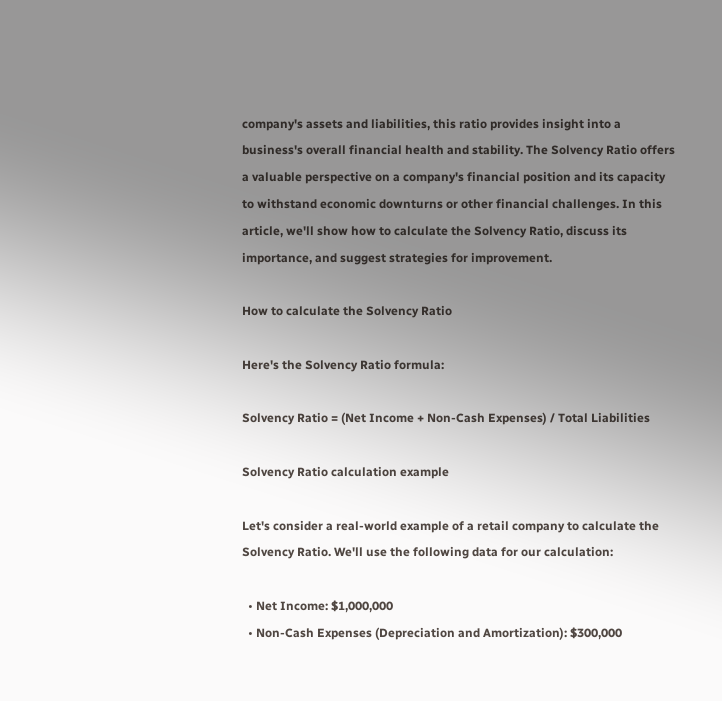company's assets and liabilities, this ratio provides insight into a business's overall financial health and stability. The Solvency Ratio offers a valuable perspective on a company's financial position and its capacity to withstand economic downturns or other financial challenges. In this article, we'll show how to calculate the Solvency Ratio, discuss its importance, and suggest strategies for improvement.

How to calculate the Solvency Ratio

Here's the Solvency Ratio formula:

Solvency Ratio = (Net Income + Non-Cash Expenses) / Total Liabilities

Solvency Ratio calculation example

Let's consider a real-world example of a retail company to calculate the Solvency Ratio. We'll use the following data for our calculation:

  • Net Income: $1,000,000
  • Non-Cash Expenses (Depreciation and Amortization): $300,000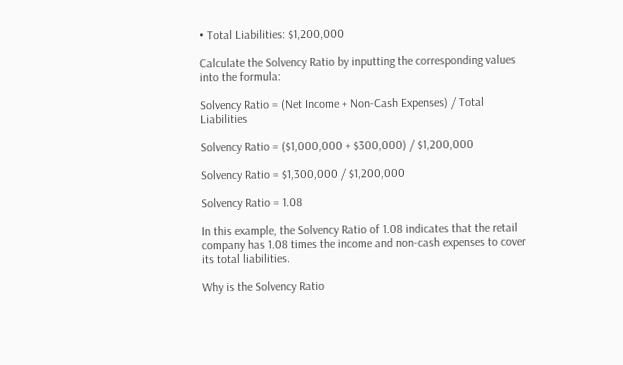• Total Liabilities: $1,200,000

Calculate the Solvency Ratio by inputting the corresponding values into the formula:

Solvency Ratio = (Net Income + Non-Cash Expenses) / Total Liabilities

Solvency Ratio = ($1,000,000 + $300,000) / $1,200,000

Solvency Ratio = $1,300,000 / $1,200,000

Solvency Ratio = 1.08

In this example, the Solvency Ratio of 1.08 indicates that the retail company has 1.08 times the income and non-cash expenses to cover its total liabilities.

Why is the Solvency Ratio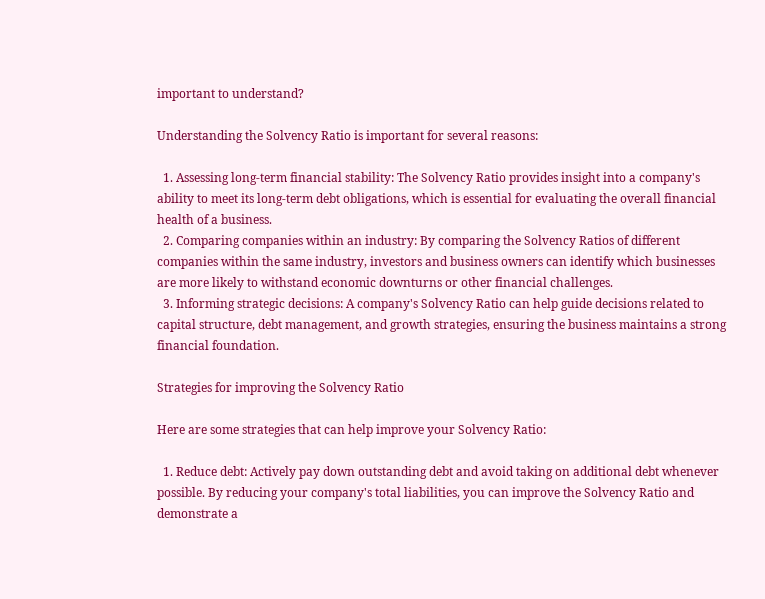important to understand?

Understanding the Solvency Ratio is important for several reasons:

  1. Assessing long-term financial stability: The Solvency Ratio provides insight into a company's ability to meet its long-term debt obligations, which is essential for evaluating the overall financial health of a business.
  2. Comparing companies within an industry: By comparing the Solvency Ratios of different companies within the same industry, investors and business owners can identify which businesses are more likely to withstand economic downturns or other financial challenges.
  3. Informing strategic decisions: A company's Solvency Ratio can help guide decisions related to capital structure, debt management, and growth strategies, ensuring the business maintains a strong financial foundation.

Strategies for improving the Solvency Ratio

Here are some strategies that can help improve your Solvency Ratio:

  1. Reduce debt: Actively pay down outstanding debt and avoid taking on additional debt whenever possible. By reducing your company's total liabilities, you can improve the Solvency Ratio and demonstrate a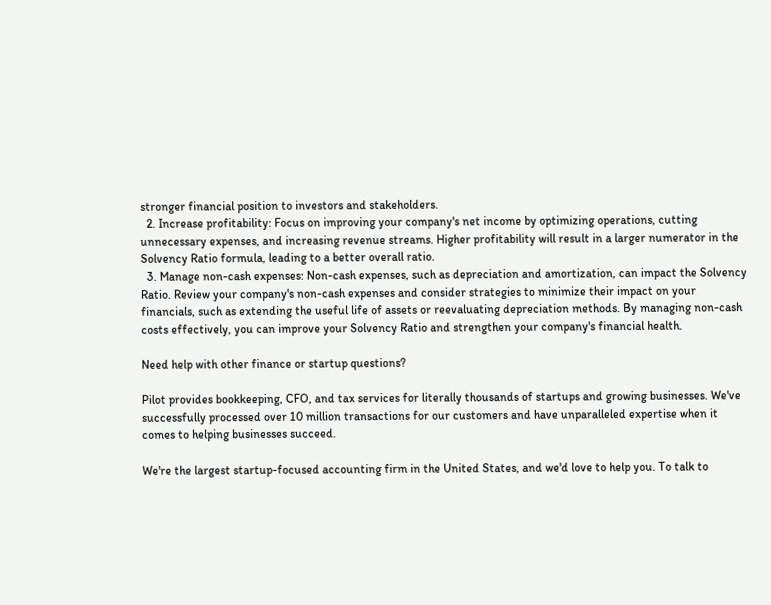stronger financial position to investors and stakeholders.
  2. Increase profitability: Focus on improving your company's net income by optimizing operations, cutting unnecessary expenses, and increasing revenue streams. Higher profitability will result in a larger numerator in the Solvency Ratio formula, leading to a better overall ratio.
  3. Manage non-cash expenses: Non-cash expenses, such as depreciation and amortization, can impact the Solvency Ratio. Review your company's non-cash expenses and consider strategies to minimize their impact on your financials, such as extending the useful life of assets or reevaluating depreciation methods. By managing non-cash costs effectively, you can improve your Solvency Ratio and strengthen your company's financial health.

Need help with other finance or startup questions?

Pilot provides bookkeeping, CFO, and tax services for literally thousands of startups and growing businesses. We've successfully processed over 10 million transactions for our customers and have unparalleled expertise when it comes to helping businesses succeed.

We're the largest startup-focused accounting firm in the United States, and we'd love to help you. To talk to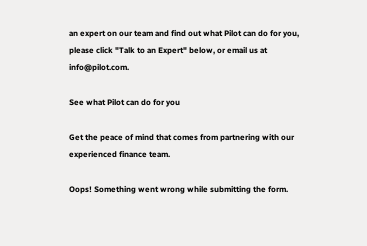an expert on our team and find out what Pilot can do for you, please click "Talk to an Expert" below, or email us at info@pilot.com.

See what Pilot can do for you

Get the peace of mind that comes from partnering with our experienced finance team.

Oops! Something went wrong while submitting the form.